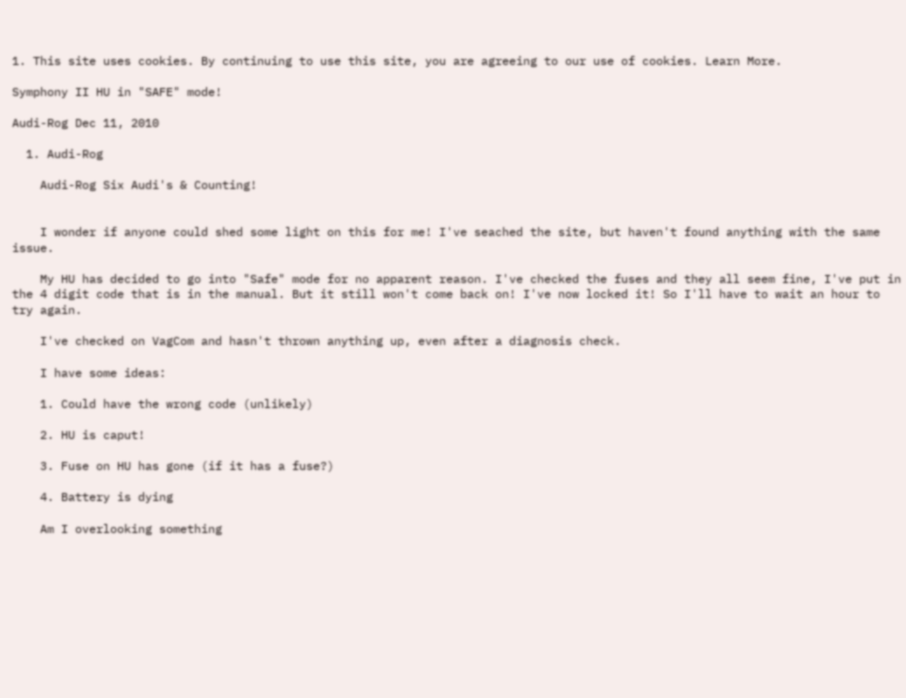1. This site uses cookies. By continuing to use this site, you are agreeing to our use of cookies. Learn More.

Symphony II HU in "SAFE" mode!

Audi-Rog Dec 11, 2010

  1. Audi-Rog

    Audi-Rog Six Audi's & Counting!


    I wonder if anyone could shed some light on this for me! I've seached the site, but haven't found anything with the same issue.

    My HU has decided to go into "Safe" mode for no apparent reason. I've checked the fuses and they all seem fine, I've put in the 4 digit code that is in the manual. But it still won't come back on! I've now locked it! So I'll have to wait an hour to try again.

    I've checked on VagCom and hasn't thrown anything up, even after a diagnosis check.

    I have some ideas:

    1. Could have the wrong code (unlikely)

    2. HU is caput!

    3. Fuse on HU has gone (if it has a fuse?)

    4. Battery is dying

    Am I overlooking something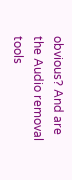obvious? And are the Audio removal tools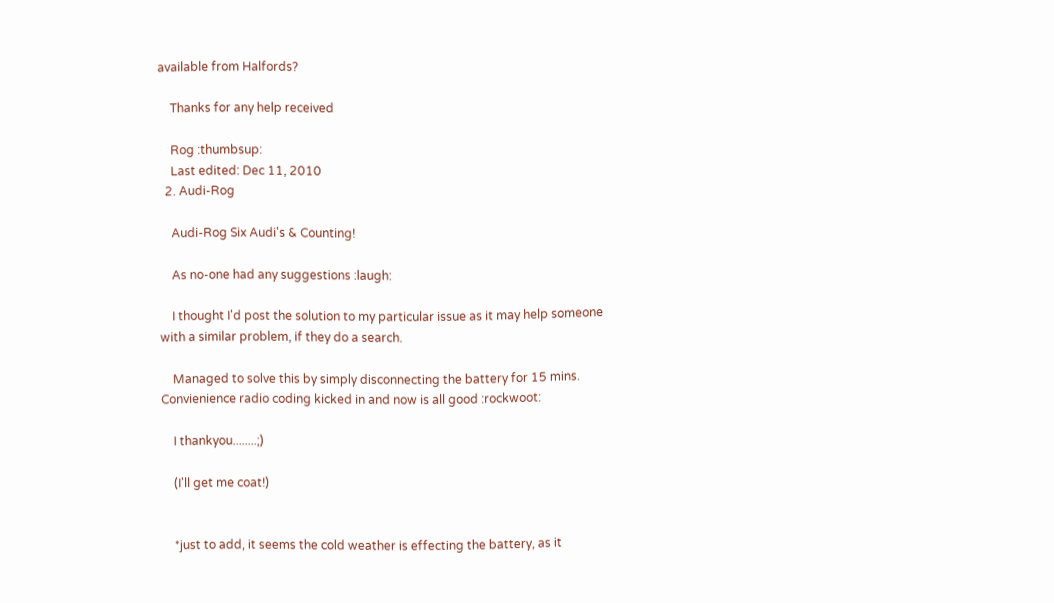available from Halfords?

    Thanks for any help received

    Rog :thumbsup:
    Last edited: Dec 11, 2010
  2. Audi-Rog

    Audi-Rog Six Audi's & Counting!

    As no-one had any suggestions :laugh:

    I thought I'd post the solution to my particular issue as it may help someone with a similar problem, if they do a search.

    Managed to solve this by simply disconnecting the battery for 15 mins. Convienience radio coding kicked in and now is all good :rockwoot:

    I thankyou........;)

    (I'll get me coat!)


    *just to add, it seems the cold weather is effecting the battery, as it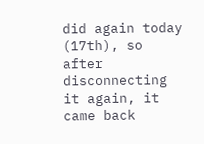did again today (17th), so after disconnecting it again, it came back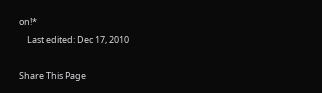on!*
    Last edited: Dec 17, 2010

Share This Page